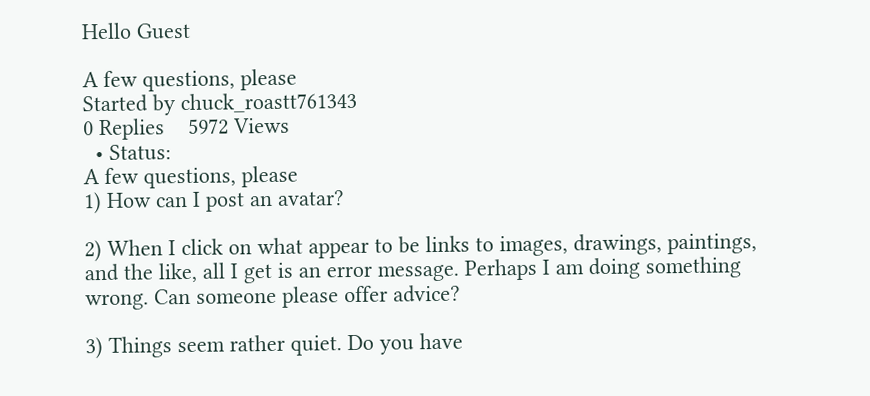Hello Guest

A few questions, please
Started by chuck_roastt761343
0 Replies    5972 Views
  • Status:
A few questions, please
1) How can I post an avatar?

2) When I click on what appear to be links to images, drawings, paintings, and the like, all I get is an error message. Perhaps I am doing something wrong. Can someone please offer advice?

3) Things seem rather quiet. Do you have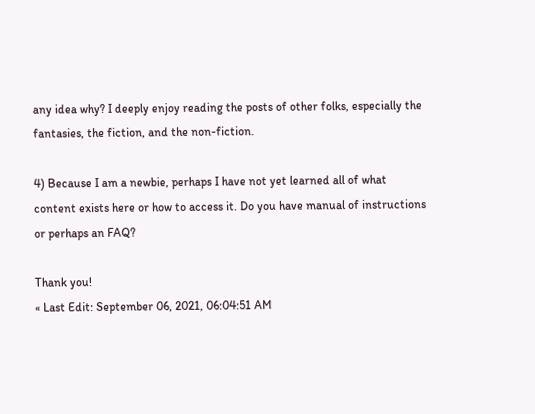any idea why? I deeply enjoy reading the posts of other folks, especially the fantasies, the fiction, and the non-fiction.

4) Because I am a newbie, perhaps I have not yet learned all of what content exists here or how to access it. Do you have manual of instructions or perhaps an FAQ?

Thank you!
« Last Edit: September 06, 2021, 06:04:51 AM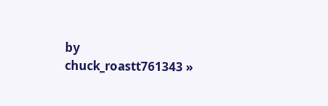by chuck_roastt761343 »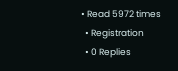• Read 5972 times
  • Registration
  • 0 Replies